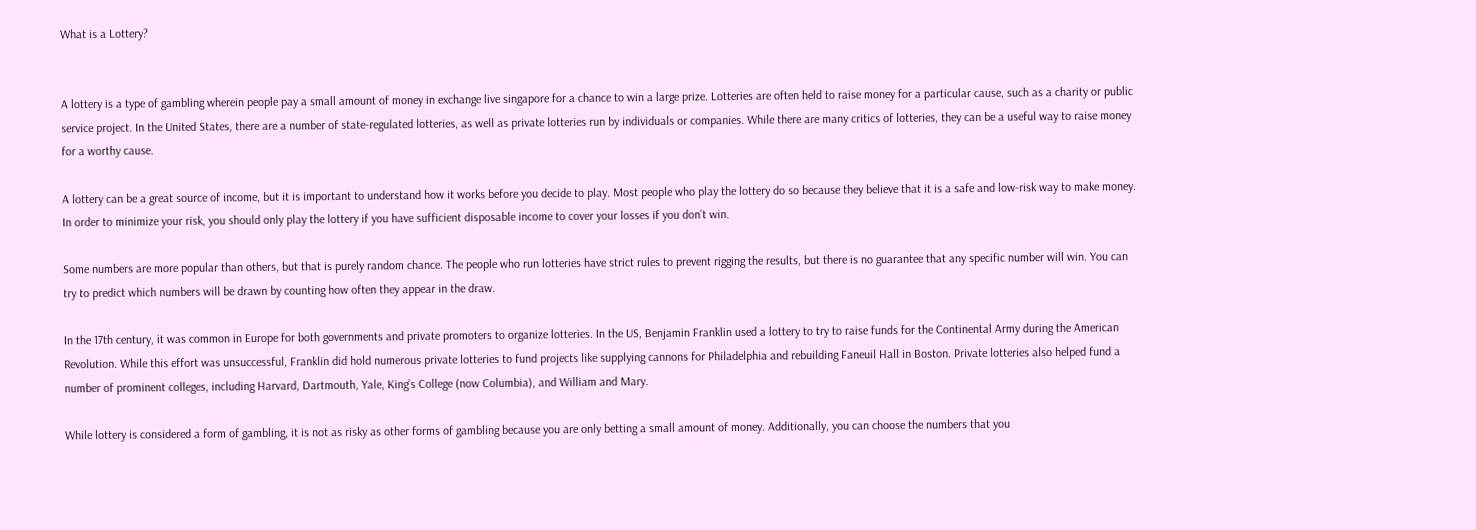What is a Lottery?


A lottery is a type of gambling wherein people pay a small amount of money in exchange live singapore for a chance to win a large prize. Lotteries are often held to raise money for a particular cause, such as a charity or public service project. In the United States, there are a number of state-regulated lotteries, as well as private lotteries run by individuals or companies. While there are many critics of lotteries, they can be a useful way to raise money for a worthy cause.

A lottery can be a great source of income, but it is important to understand how it works before you decide to play. Most people who play the lottery do so because they believe that it is a safe and low-risk way to make money. In order to minimize your risk, you should only play the lottery if you have sufficient disposable income to cover your losses if you don’t win.

Some numbers are more popular than others, but that is purely random chance. The people who run lotteries have strict rules to prevent rigging the results, but there is no guarantee that any specific number will win. You can try to predict which numbers will be drawn by counting how often they appear in the draw.

In the 17th century, it was common in Europe for both governments and private promoters to organize lotteries. In the US, Benjamin Franklin used a lottery to try to raise funds for the Continental Army during the American Revolution. While this effort was unsuccessful, Franklin did hold numerous private lotteries to fund projects like supplying cannons for Philadelphia and rebuilding Faneuil Hall in Boston. Private lotteries also helped fund a number of prominent colleges, including Harvard, Dartmouth, Yale, King’s College (now Columbia), and William and Mary.

While lottery is considered a form of gambling, it is not as risky as other forms of gambling because you are only betting a small amount of money. Additionally, you can choose the numbers that you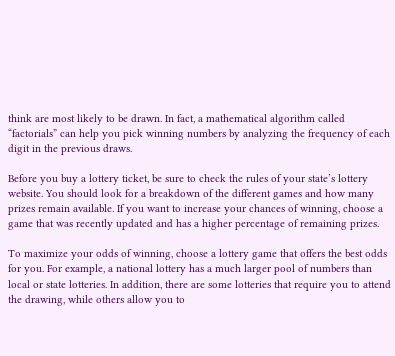think are most likely to be drawn. In fact, a mathematical algorithm called “factorials” can help you pick winning numbers by analyzing the frequency of each digit in the previous draws.

Before you buy a lottery ticket, be sure to check the rules of your state’s lottery website. You should look for a breakdown of the different games and how many prizes remain available. If you want to increase your chances of winning, choose a game that was recently updated and has a higher percentage of remaining prizes.

To maximize your odds of winning, choose a lottery game that offers the best odds for you. For example, a national lottery has a much larger pool of numbers than local or state lotteries. In addition, there are some lotteries that require you to attend the drawing, while others allow you to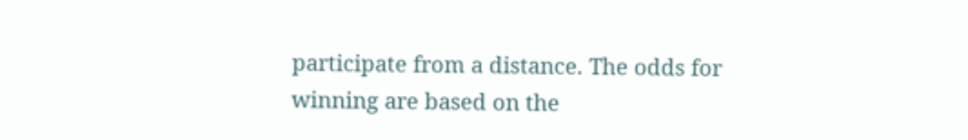participate from a distance. The odds for winning are based on the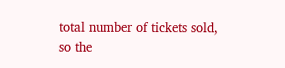total number of tickets sold, so the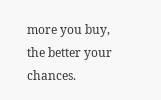more you buy, the better your chances.